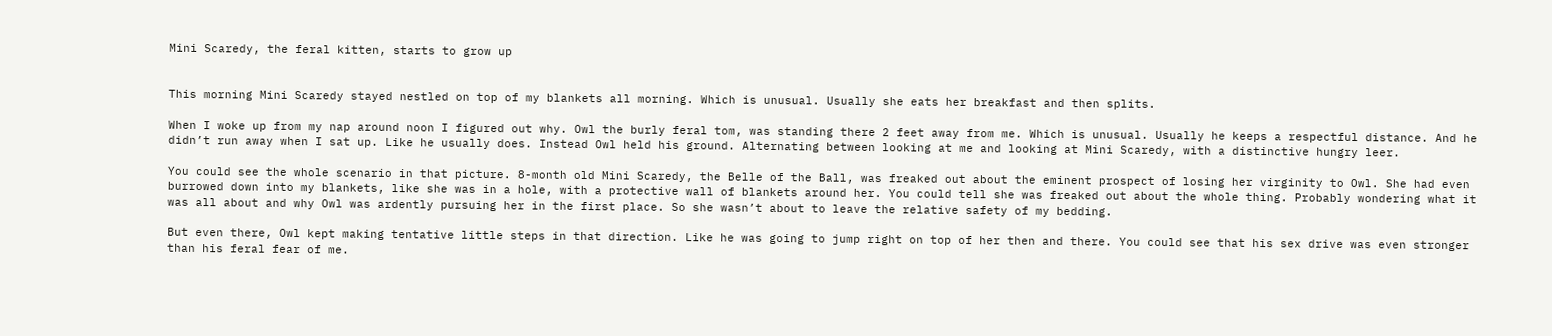Mini Scaredy, the feral kitten, starts to grow up


This morning Mini Scaredy stayed nestled on top of my blankets all morning. Which is unusual. Usually she eats her breakfast and then splits.

When I woke up from my nap around noon I figured out why. Owl the burly feral tom, was standing there 2 feet away from me. Which is unusual. Usually he keeps a respectful distance. And he didn’t run away when I sat up. Like he usually does. Instead Owl held his ground. Alternating between looking at me and looking at Mini Scaredy, with a distinctive hungry leer.

You could see the whole scenario in that picture. 8-month old Mini Scaredy, the Belle of the Ball, was freaked out about the eminent prospect of losing her virginity to Owl. She had even burrowed down into my blankets, like she was in a hole, with a protective wall of blankets around her. You could tell she was freaked out about the whole thing. Probably wondering what it was all about and why Owl was ardently pursuing her in the first place. So she wasn’t about to leave the relative safety of my bedding.

But even there, Owl kept making tentative little steps in that direction. Like he was going to jump right on top of her then and there. You could see that his sex drive was even stronger than his feral fear of me.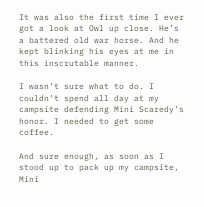It was also the first time I ever got a look at Owl up close. He’s a battered old war horse. And he kept blinking his eyes at me in this inscrutable manner.

I wasn’t sure what to do. I couldn’t spend all day at my campsite defending Mini Scaredy’s honor. I needed to get some coffee.

And sure enough, as soon as I stood up to pack up my campsite, Mini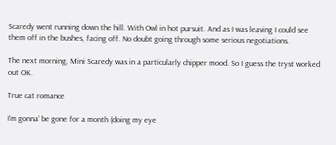Scaredy went running down the hill. With Owl in hot pursuit. And as I was leaving I could see them off in the bushes, facing off. No doubt going through some serious negotiations.

The next morning, Mini Scaredy was in a particularly chipper mood. So I guess the tryst worked out OK.

True cat romance

I’m gonna’ be gone for a month (doing my eye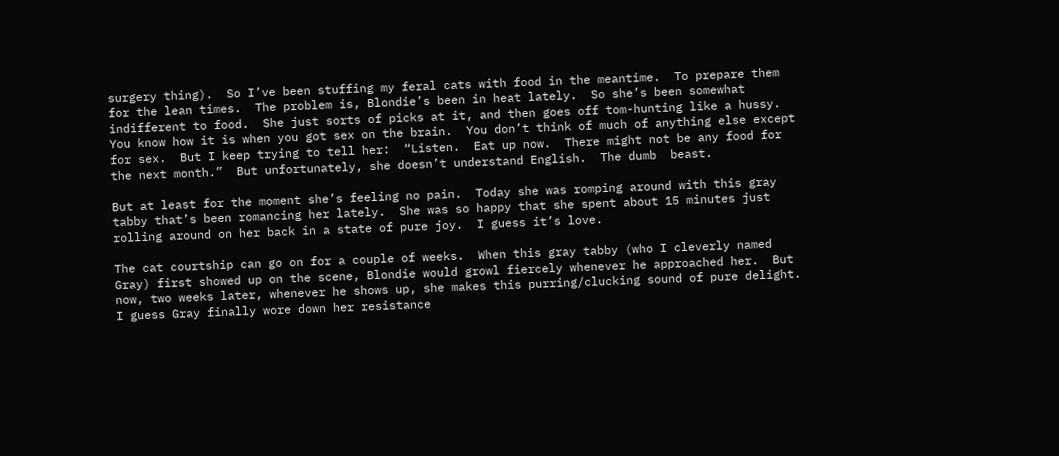surgery thing).  So I’ve been stuffing my feral cats with food in the meantime.  To prepare them for the lean times.  The problem is, Blondie’s been in heat lately.  So she’s been somewhat indifferent to food.  She just sorts of picks at it, and then goes off tom-hunting like a hussy.  You know how it is when you got sex on the brain.  You don’t think of much of anything else except for sex.  But I keep trying to tell her:  “Listen.  Eat up now.  There might not be any food for the next month.”  But unfortunately, she doesn’t understand English.  The dumb  beast.

But at least for the moment she’s feeling no pain.  Today she was romping around with this gray tabby that’s been romancing her lately.  She was so happy that she spent about 15 minutes just rolling around on her back in a state of pure joy.  I guess it’s love.

The cat courtship can go on for a couple of weeks.  When this gray tabby (who I cleverly named Gray) first showed up on the scene, Blondie would growl fiercely whenever he approached her.  But now, two weeks later, whenever he shows up, she makes this purring/clucking sound of pure delight.  I guess Gray finally wore down her resistance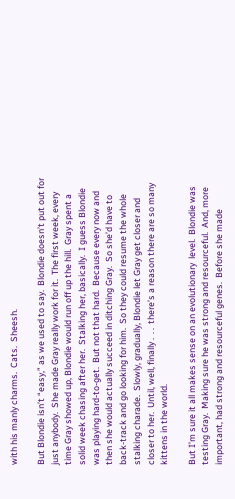with his manly charms.  Cats.  Sheesh.

But Blondie isn’t “easy,” as we used to say.  Blondie doesn’t put out for just anybody.  She made Gray really work for it.  The first week, every time Gray showed up, Blondie would run off up the hill.  Gray spent a solid week chasing after her.  Stalking her, basically.  I guess Blondie was playing hard-to-get.  But not that hard.  Because every now and then she would actually succeed in ditching Gray.  So she’d have to back-track and go looking for him.  So they could resume the whole stalking charade.  Slowly, gradually, Blondie let Gray get closer and closer to her.  Until, well, finally .  . .  there’s a reason there are so many kittens in the world.

But I’m sure it all makes sense on an evolutionary  level.  Blondie was testing Gray.  Making sure he was strong and resourceful.  And, more important, had strong and resourceful genes.  Before she made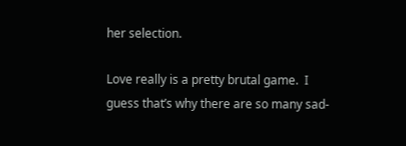her selection.

Love really is a pretty brutal game.  I guess that’s why there are so many sad-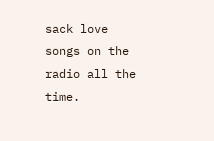sack love songs on the radio all the time.